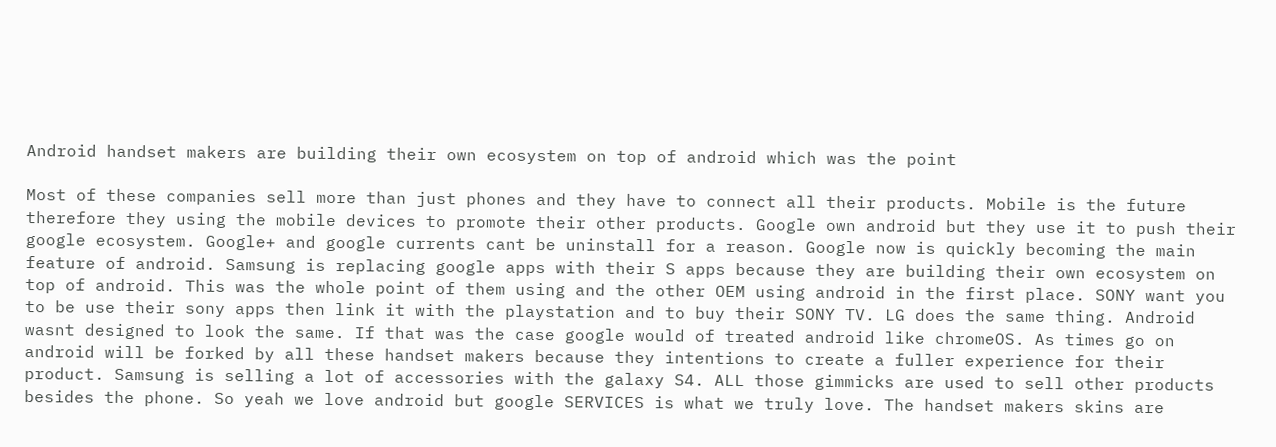Android handset makers are building their own ecosystem on top of android which was the point

Most of these companies sell more than just phones and they have to connect all their products. Mobile is the future therefore they using the mobile devices to promote their other products. Google own android but they use it to push their google ecosystem. Google+ and google currents cant be uninstall for a reason. Google now is quickly becoming the main feature of android. Samsung is replacing google apps with their S apps because they are building their own ecosystem on top of android. This was the whole point of them using and the other OEM using android in the first place. SONY want you to be use their sony apps then link it with the playstation and to buy their SONY TV. LG does the same thing. Android wasnt designed to look the same. If that was the case google would of treated android like chromeOS. As times go on android will be forked by all these handset makers because they intentions to create a fuller experience for their product. Samsung is selling a lot of accessories with the galaxy S4. ALL those gimmicks are used to sell other products besides the phone. So yeah we love android but google SERVICES is what we truly love. The handset makers skins are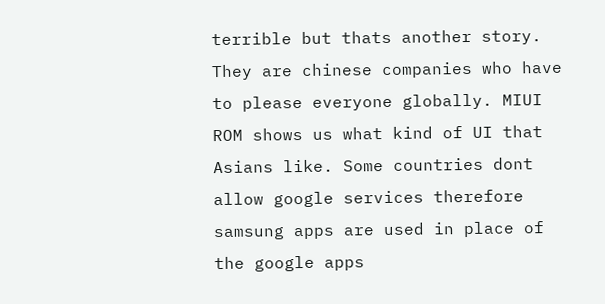terrible but thats another story. They are chinese companies who have to please everyone globally. MIUI ROM shows us what kind of UI that Asians like. Some countries dont allow google services therefore samsung apps are used in place of the google apps